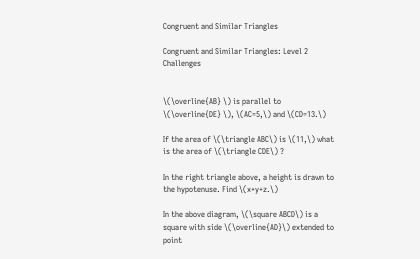Congruent and Similar Triangles

Congruent and Similar Triangles: Level 2 Challenges


\(\overline{AB} \) is parallel to \(\overline{DE} \), \(AC=5,\) and \(CD=13.\)

If the area of \(\triangle ABC\) is \(11,\) what is the area of \(\triangle CDE\) ?

In the right triangle above, a height is drawn to the hypotenuse. Find \(x+y+z.\)

In the above diagram, \(\square ABCD\) is a square with side \(\overline{AD}\) extended to point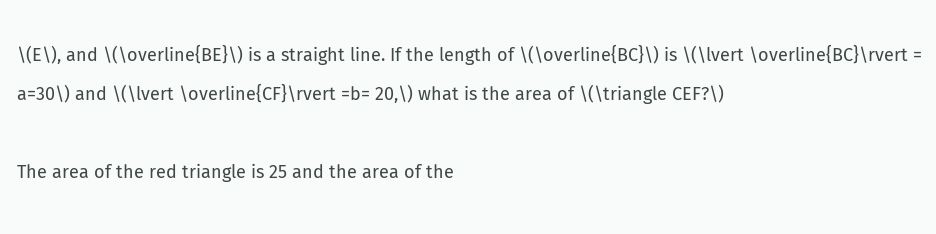\(E\), and \(\overline{BE}\) is a straight line. If the length of \(\overline{BC}\) is \(\lvert \overline{BC}\rvert = a=30\) and \(\lvert \overline{CF}\rvert =b= 20,\) what is the area of \(\triangle CEF?\)

The area of the red triangle is 25 and the area of the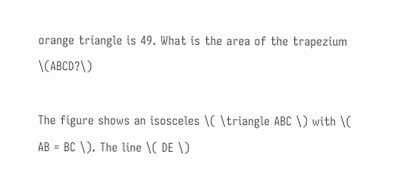orange triangle is 49. What is the area of the trapezium \(ABCD?\)

The figure shows an isosceles \( \triangle ABC \) with \( AB = BC \). The line \( DE \)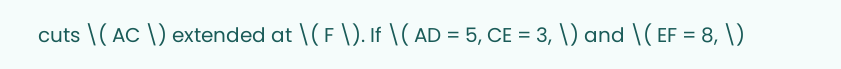cuts \( AC \) extended at \( F \). If \( AD = 5, CE = 3, \) and \( EF = 8, \)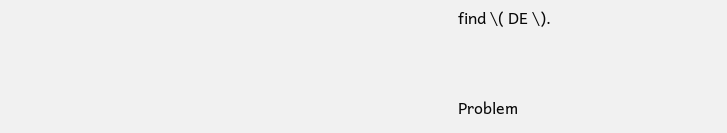find \( DE \).


Problem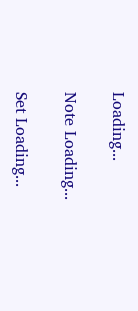Loading...

Note Loading...

Set Loading...